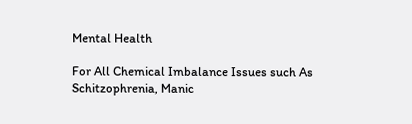Mental Health

For All Chemical Imbalance Issues such As Schitzophrenia, Manic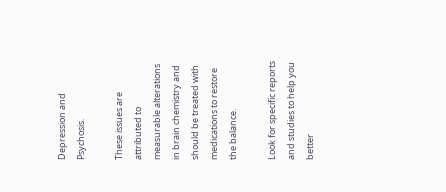Depression and Psychosis.

These issues are attributed to measurable alterations in brain chemistry and should be treated with medications to restore the balance.

Look for specific reports and studies to help you better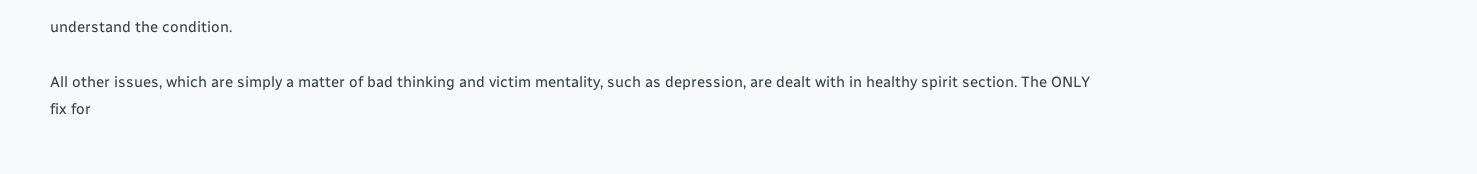understand the condition.

All other issues, which are simply a matter of bad thinking and victim mentality, such as depression, are dealt with in healthy spirit section. The ONLY fix for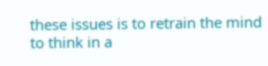these issues is to retrain the mind to think in a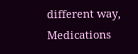different way, Medications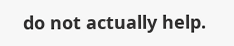do not actually help.